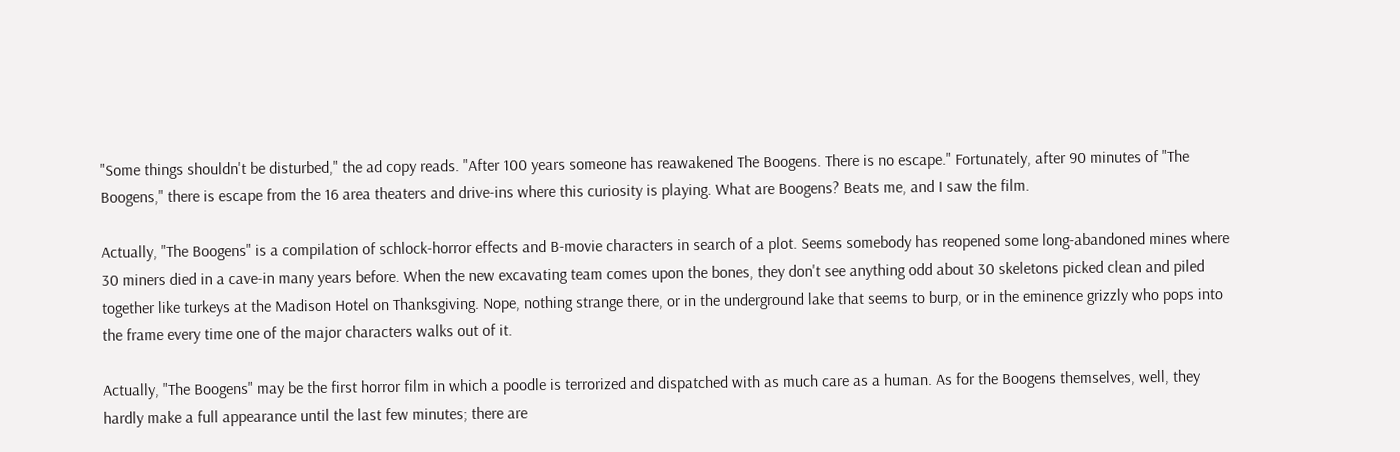"Some things shouldn't be disturbed," the ad copy reads. "After 100 years someone has reawakened The Boogens. There is no escape." Fortunately, after 90 minutes of "The Boogens," there is escape from the 16 area theaters and drive-ins where this curiosity is playing. What are Boogens? Beats me, and I saw the film.

Actually, "The Boogens" is a compilation of schlock-horror effects and B-movie characters in search of a plot. Seems somebody has reopened some long-abandoned mines where 30 miners died in a cave-in many years before. When the new excavating team comes upon the bones, they don't see anything odd about 30 skeletons picked clean and piled together like turkeys at the Madison Hotel on Thanksgiving. Nope, nothing strange there, or in the underground lake that seems to burp, or in the eminence grizzly who pops into the frame every time one of the major characters walks out of it.

Actually, "The Boogens" may be the first horror film in which a poodle is terrorized and dispatched with as much care as a human. As for the Boogens themselves, well, they hardly make a full appearance until the last few minutes; there are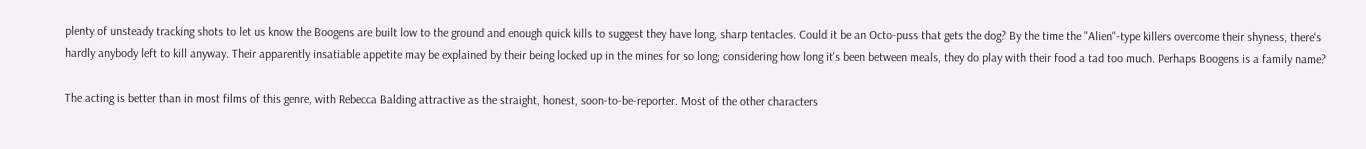plenty of unsteady tracking shots to let us know the Boogens are built low to the ground and enough quick kills to suggest they have long, sharp tentacles. Could it be an Octo-puss that gets the dog? By the time the "Alien"-type killers overcome their shyness, there's hardly anybody left to kill anyway. Their apparently insatiable appetite may be explained by their being locked up in the mines for so long; considering how long it's been between meals, they do play with their food a tad too much. Perhaps Boogens is a family name?

The acting is better than in most films of this genre, with Rebecca Balding attractive as the straight, honest, soon-to-be-reporter. Most of the other characters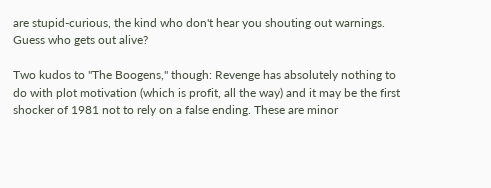are stupid-curious, the kind who don't hear you shouting out warnings. Guess who gets out alive?

Two kudos to "The Boogens," though: Revenge has absolutely nothing to do with plot motivation (which is profit, all the way) and it may be the first shocker of 1981 not to rely on a false ending. These are minor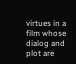virtues in a film whose dialog and plot are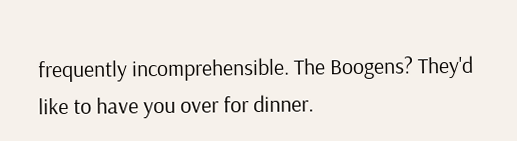frequently incomprehensible. The Boogens? They'd like to have you over for dinner.